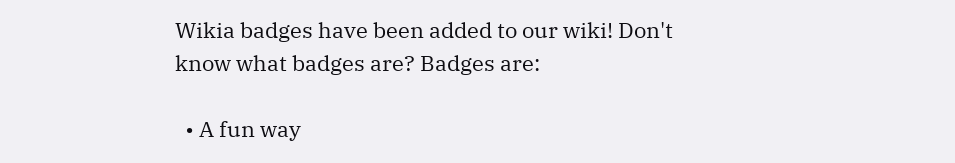Wikia badges have been added to our wiki! Don't know what badges are? Badges are:

  • A fun way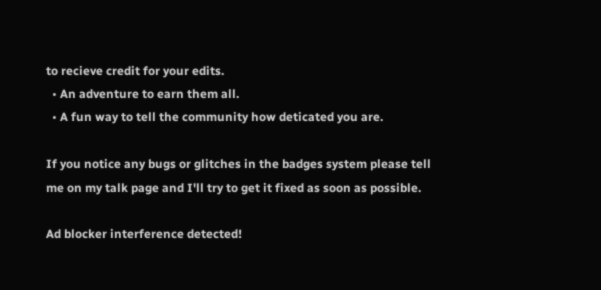to recieve credit for your edits.
  • An adventure to earn them all.
  • A fun way to tell the community how deticated you are.

If you notice any bugs or glitches in the badges system please tell me on my talk page and I'll try to get it fixed as soon as possible.

Ad blocker interference detected!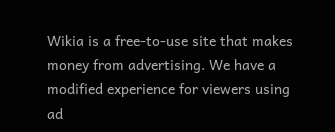Wikia is a free-to-use site that makes money from advertising. We have a modified experience for viewers using ad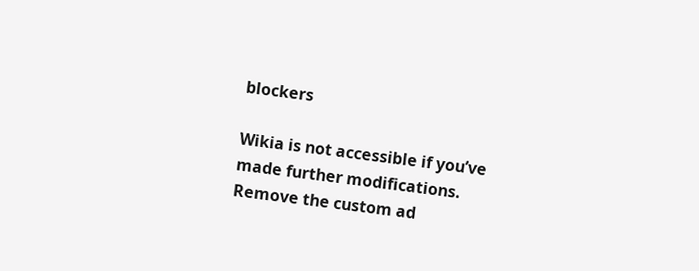blockers

Wikia is not accessible if you’ve made further modifications. Remove the custom ad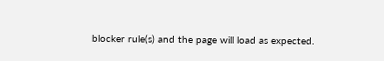blocker rule(s) and the page will load as expected.